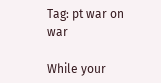Tag: pt war on war

While your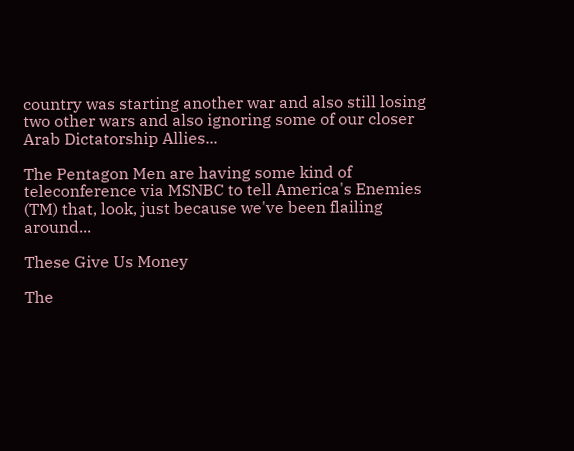country was starting another war and also still losing two other wars and also ignoring some of our closer Arab Dictatorship Allies...

The Pentagon Men are having some kind of teleconference via MSNBC to tell America's Enemies (TM) that, look, just because we've been flailing around...

These Give Us Money

The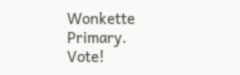Wonkette Primary. Vote!